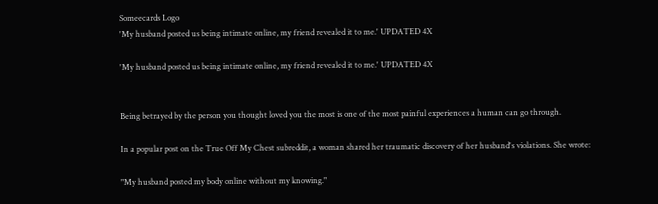Someecards Logo
'My husband posted us being intimate online, my friend revealed it to me.' UPDATED 4X

'My husband posted us being intimate online, my friend revealed it to me.' UPDATED 4X


Being betrayed by the person you thought loved you the most is one of the most painful experiences a human can go through.

In a popular post on the True Off My Chest subreddit, a woman shared her traumatic discovery of her husband's violations. She wrote:

"My husband posted my body online without my knowing."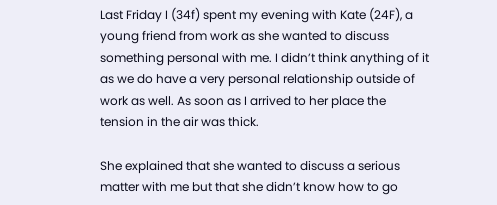Last Friday I (34f) spent my evening with Kate (24F), a young friend from work as she wanted to discuss something personal with me. I didn’t think anything of it as we do have a very personal relationship outside of work as well. As soon as I arrived to her place the tension in the air was thick.

She explained that she wanted to discuss a serious matter with me but that she didn’t know how to go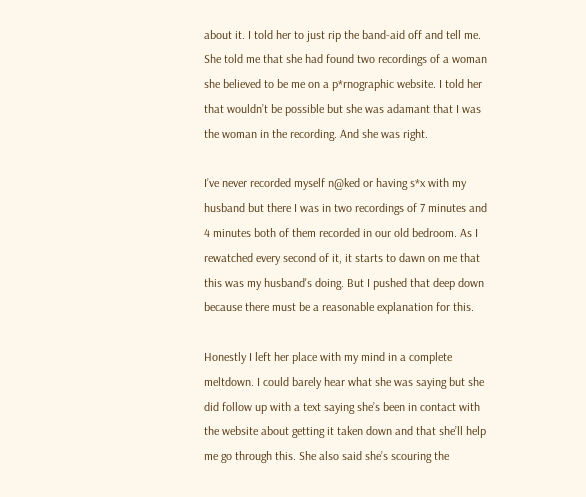about it. I told her to just rip the band-aid off and tell me. She told me that she had found two recordings of a woman she believed to be me on a p*rnographic website. I told her that wouldn’t be possible but she was adamant that I was the woman in the recording. And she was right.

I’ve never recorded myself n@ked or having s*x with my husband but there I was in two recordings of 7 minutes and 4 minutes both of them recorded in our old bedroom. As I rewatched every second of it, it starts to dawn on me that this was my husband's doing. But I pushed that deep down because there must be a reasonable explanation for this.

Honestly I left her place with my mind in a complete meltdown. I could barely hear what she was saying but she did follow up with a text saying she’s been in contact with the website about getting it taken down and that she’ll help me go through this. She also said she’s scouring the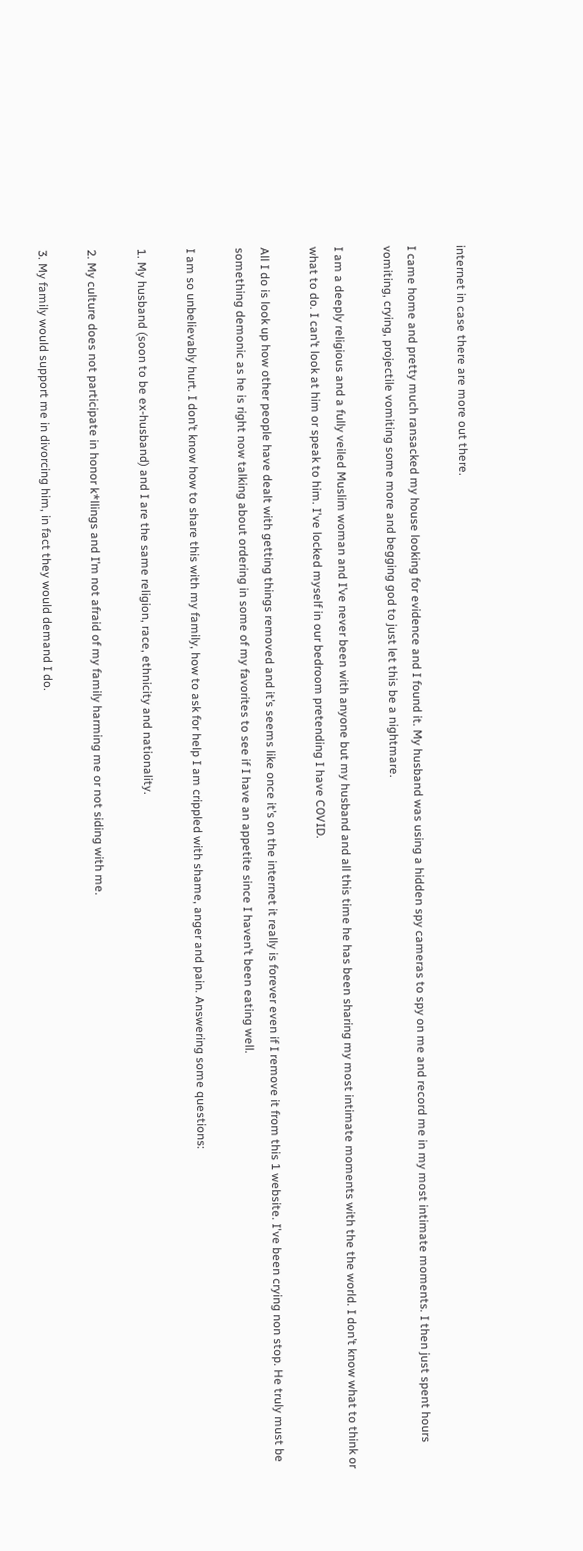internet in case there are more out there.

I came home and pretty much ransacked my house looking for evidence and I found it. My husband was using a hidden spy cameras to spy on me and record me in my most intimate moments. I then just spent hours vomiting, crying, projectile vomiting some more and begging god to just let this be a nightmare.

I am a deeply religious and a fully veiled Muslim woman and I’ve never been with anyone but my husband and all this time he has been sharing my most intimate moments with the the world. I don’t know what to think or what to do. I can’t look at him or speak to him. I've locked myself in our bedroom pretending I have C0VID.

All I do is look up how other people have dealt with getting things removed and it’s seems like once it’s on the internet it really is forever even if I remove it from this 1 website. I've been crying non stop. He truly must be something demonic as he is right now talking about ordering in some of my favorites to see if I have an appetite since I haven’t been eating well.

I am so unbelievably hurt. I don’t know how to share this with my family, how to ask for help I am crippled with shame, anger and pain. Answering some questions:

1. My husband (soon to be ex-husband) and I are the same religion, race, ethnicity and nationality.

2. My culture does not participate in honor k*llings and I’m not afraid of my family harming me or not siding with me.

3. My family would support me in divorcing him, in fact they would demand I do.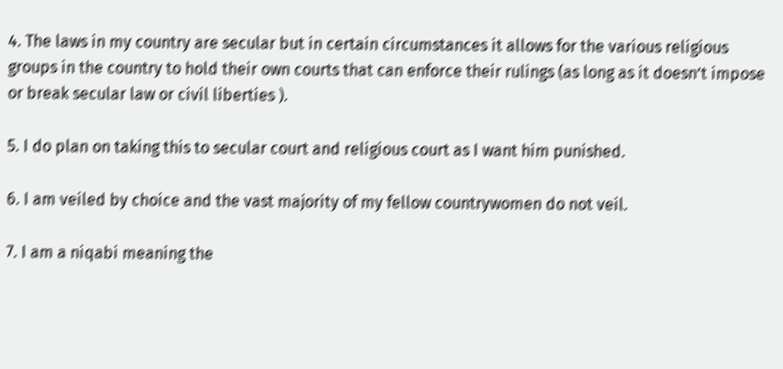4. The laws in my country are secular but in certain circumstances it allows for the various religious groups in the country to hold their own courts that can enforce their rulings (as long as it doesn’t impose or break secular law or civil liberties ).

5. I do plan on taking this to secular court and religious court as I want him punished.

6. I am veiled by choice and the vast majority of my fellow countrywomen do not veil.

7. I am a niqabi meaning the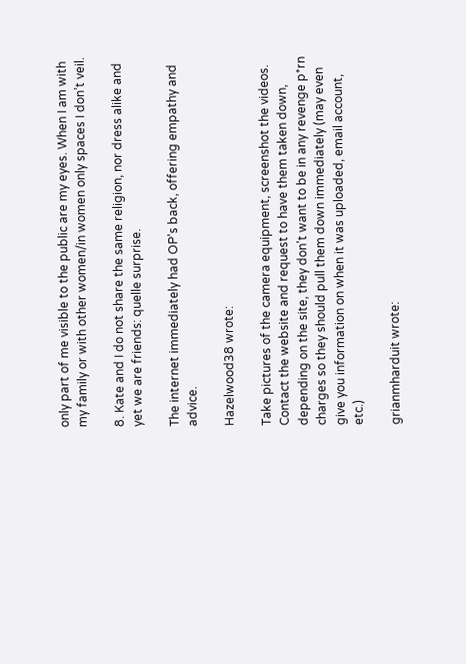only part of me visible to the public are my eyes. When I am with my family or with other women/in women only spaces I don’t veil.

8. Kate and I do not share the same religion, nor dress alike and yet we are friends: quelle surprise.

The internet immediately had OP's back, offering empathy and advice.

Hazelwood38 wrote:

Take pictures of the camera equipment, screenshot the videos. Contact the website and request to have them taken down, depending on the site, they don't want to be in any revenge p*rn charges so they should pull them down immediately (may even give you information on when it was uploaded, email account, etc.)

grianmharduit wrote: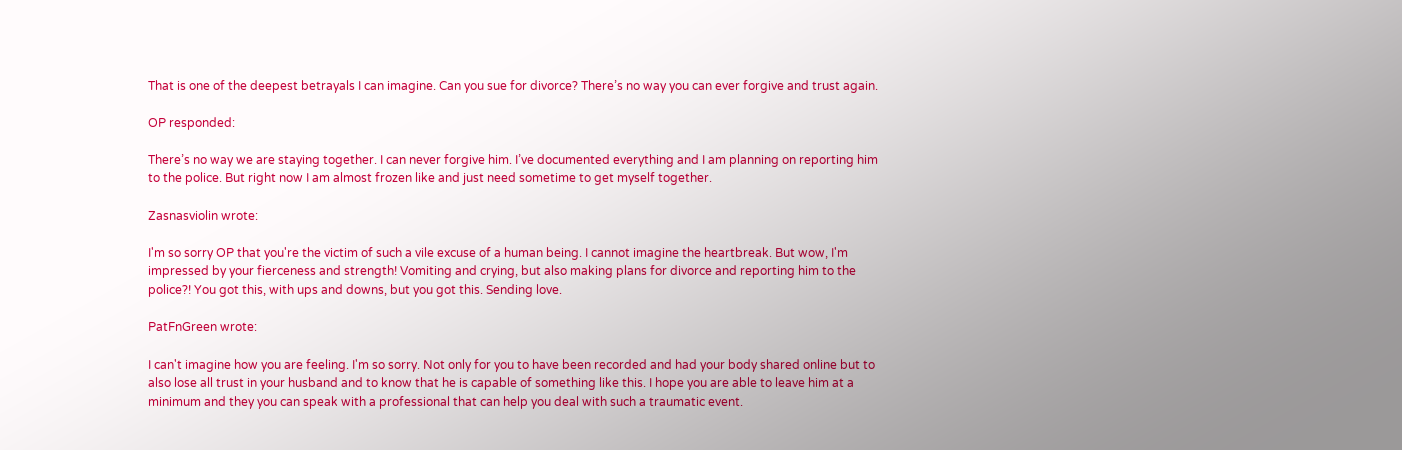That is one of the deepest betrayals I can imagine. Can you sue for divorce? There’s no way you can ever forgive and trust again.

OP responded:

There’s no way we are staying together. I can never forgive him. I’ve documented everything and I am planning on reporting him to the police. But right now I am almost frozen like and just need sometime to get myself together.

Zasnasviolin wrote:

I'm so sorry OP that you're the victim of such a vile excuse of a human being. I cannot imagine the heartbreak. But wow, I'm impressed by your fierceness and strength! Vomiting and crying, but also making plans for divorce and reporting him to the police?! You got this, with ups and downs, but you got this. Sending love.

PatFnGreen wrote:

I can't imagine how you are feeling. I'm so sorry. Not only for you to have been recorded and had your body shared online but to also lose all trust in your husband and to know that he is capable of something like this. I hope you are able to leave him at a minimum and they you can speak with a professional that can help you deal with such a traumatic event.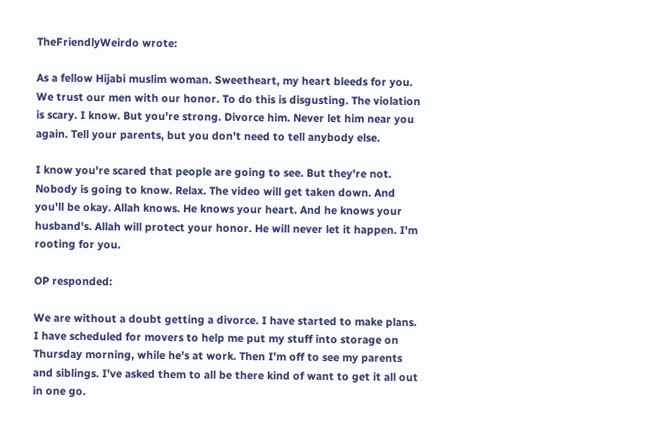TheFriendlyWeirdo wrote:

As a fellow Hijabi muslim woman. Sweetheart, my heart bleeds for you. We trust our men with our honor. To do this is disgusting. The violation is scary. I know. But you're strong. Divorce him. Never let him near you again. Tell your parents, but you don't need to tell anybody else.

I know you're scared that people are going to see. But they're not. Nobody is going to know. Relax. The video will get taken down. And you'll be okay. Allah knows. He knows your heart. And he knows your husband's. Allah will protect your honor. He will never let it happen. I'm rooting for you.

OP responded:

We are without a doubt getting a divorce. I have started to make plans. I have scheduled for movers to help me put my stuff into storage on Thursday morning, while he’s at work. Then I’m off to see my parents and siblings. I’ve asked them to all be there kind of want to get it all out in one go.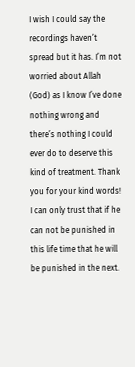I wish I could say the recordings haven’t spread but it has. I’m not worried about Allah (God) as I know I’ve done nothing wrong and there’s nothing I could ever do to deserve this kind of treatment. Thank you for your kind words! I can only trust that if he can not be punished in this life time that he will be punished in the next.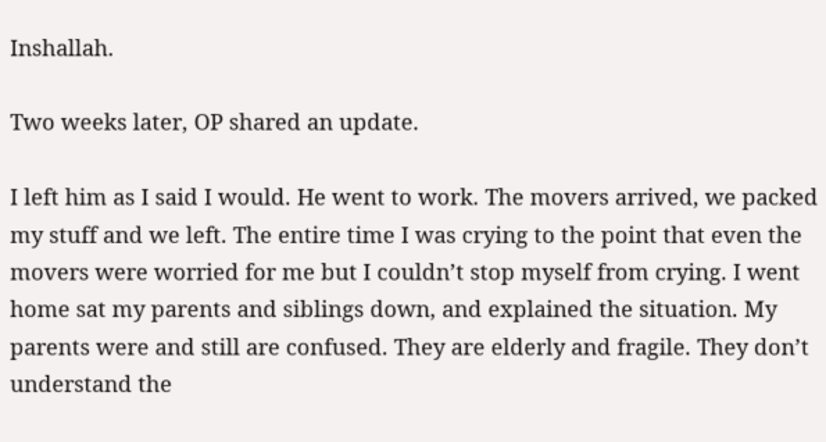Inshallah.

Two weeks later, OP shared an update.

I left him as I said I would. He went to work. The movers arrived, we packed my stuff and we left. The entire time I was crying to the point that even the movers were worried for me but I couldn’t stop myself from crying. I went home sat my parents and siblings down, and explained the situation. My parents were and still are confused. They are elderly and fragile. They don’t understand the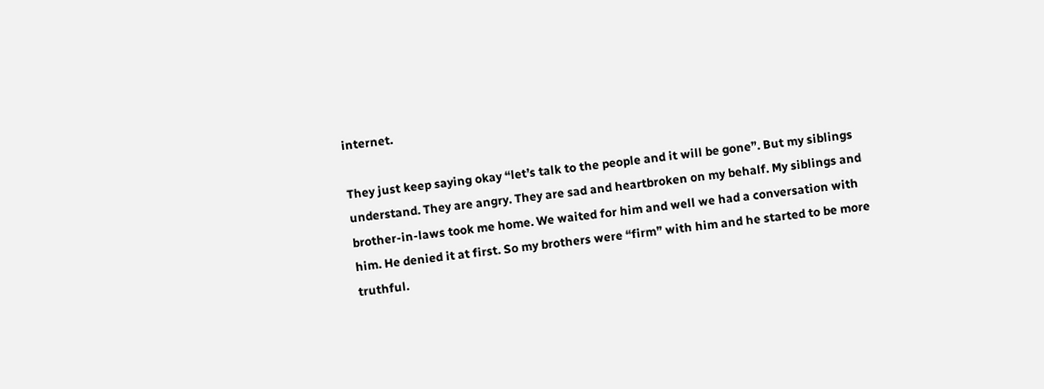internet.

They just keep saying okay “let’s talk to the people and it will be gone”. But my siblings understand. They are angry. They are sad and heartbroken on my behalf. My siblings and brother-in-laws took me home. We waited for him and well we had a conversation with him. He denied it at first. So my brothers were “firm” with him and he started to be more truthful.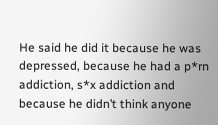He said he did it because he was depressed, because he had a p*rn addiction, s*x addiction and because he didn’t think anyone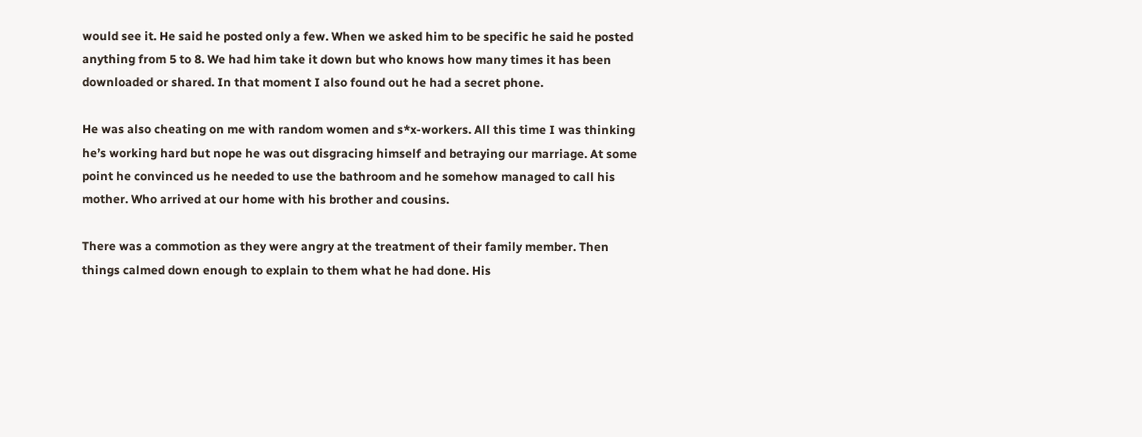would see it. He said he posted only a few. When we asked him to be specific he said he posted anything from 5 to 8. We had him take it down but who knows how many times it has been downloaded or shared. In that moment I also found out he had a secret phone.

He was also cheating on me with random women and s*x-workers. All this time I was thinking he’s working hard but nope he was out disgracing himself and betraying our marriage. At some point he convinced us he needed to use the bathroom and he somehow managed to call his mother. Who arrived at our home with his brother and cousins.

There was a commotion as they were angry at the treatment of their family member. Then things calmed down enough to explain to them what he had done. His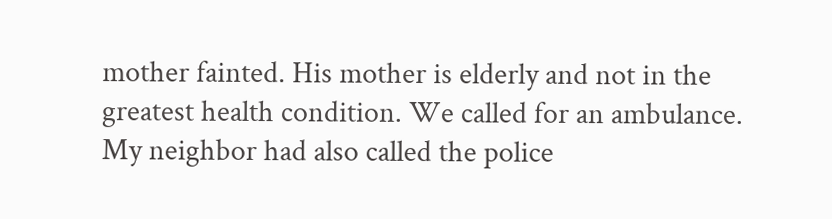mother fainted. His mother is elderly and not in the greatest health condition. We called for an ambulance. My neighbor had also called the police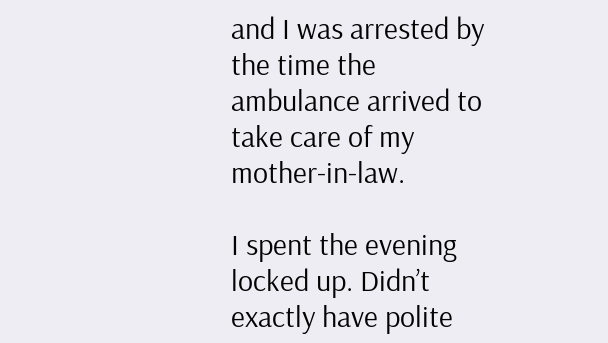and I was arrested by the time the ambulance arrived to take care of my mother-in-law.

I spent the evening locked up. Didn’t exactly have polite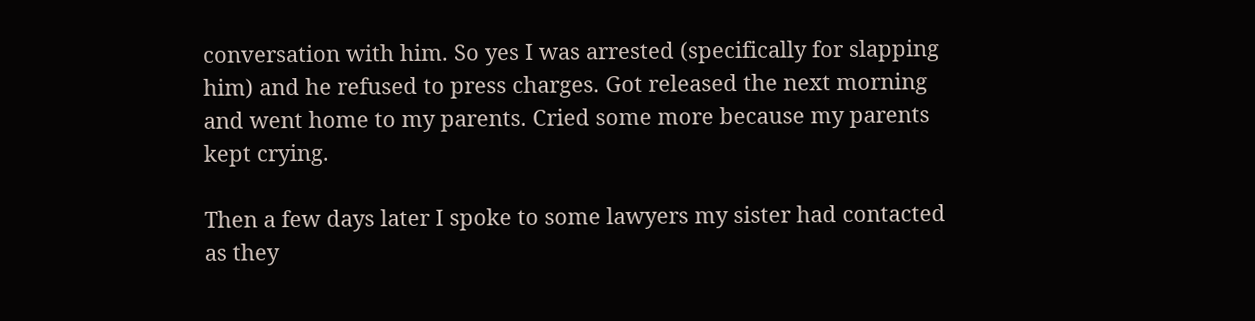conversation with him. So yes I was arrested (specifically for slapping him) and he refused to press charges. Got released the next morning and went home to my parents. Cried some more because my parents kept crying.

Then a few days later I spoke to some lawyers my sister had contacted as they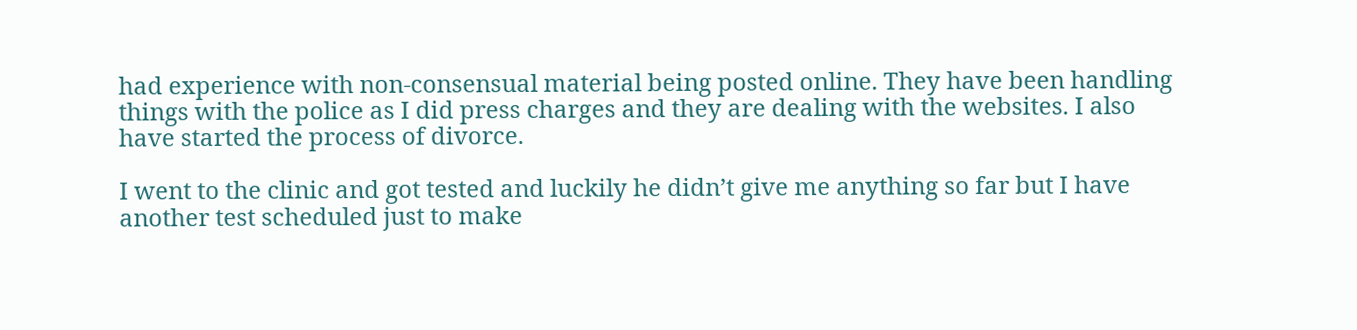had experience with non-consensual material being posted online. They have been handling things with the police as I did press charges and they are dealing with the websites. I also have started the process of divorce.

I went to the clinic and got tested and luckily he didn’t give me anything so far but I have another test scheduled just to make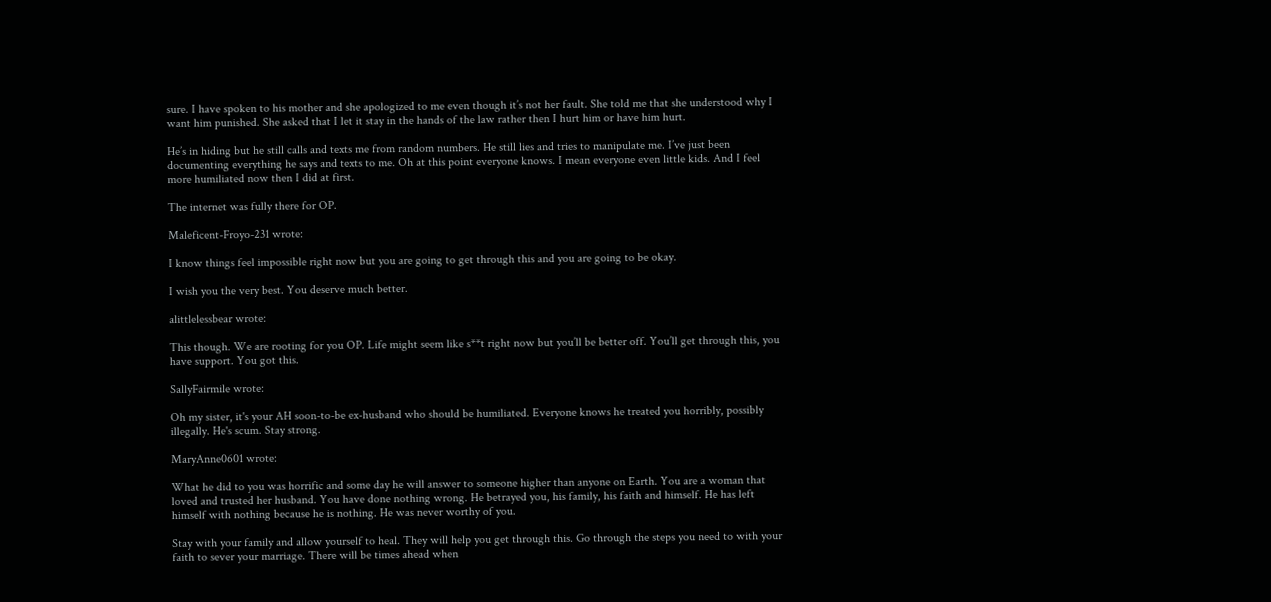sure. I have spoken to his mother and she apologized to me even though it’s not her fault. She told me that she understood why I want him punished. She asked that I let it stay in the hands of the law rather then I hurt him or have him hurt.

He’s in hiding but he still calls and texts me from random numbers. He still lies and tries to manipulate me. I’ve just been documenting everything he says and texts to me. Oh at this point everyone knows. I mean everyone even little kids. And I feel more humiliated now then I did at first.

The internet was fully there for OP.

Maleficent-Froyo-231 wrote:

I know things feel impossible right now but you are going to get through this and you are going to be okay.

I wish you the very best. You deserve much better.

alittlelessbear wrote:

This though. We are rooting for you OP. Life might seem like s**t right now but you’ll be better off. You’ll get through this, you have support. You got this.

SallyFairmile wrote:

Oh my sister, it's your AH soon-to-be ex-husband who should be humiliated. Everyone knows he treated you horribly, possibly illegally. He's scum. Stay strong.

MaryAnne0601 wrote:

What he did to you was horrific and some day he will answer to someone higher than anyone on Earth. You are a woman that loved and trusted her husband. You have done nothing wrong. He betrayed you, his family, his faith and himself. He has left himself with nothing because he is nothing. He was never worthy of you.

Stay with your family and allow yourself to heal. They will help you get through this. Go through the steps you need to with your faith to sever your marriage. There will be times ahead when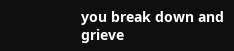you break down and grieve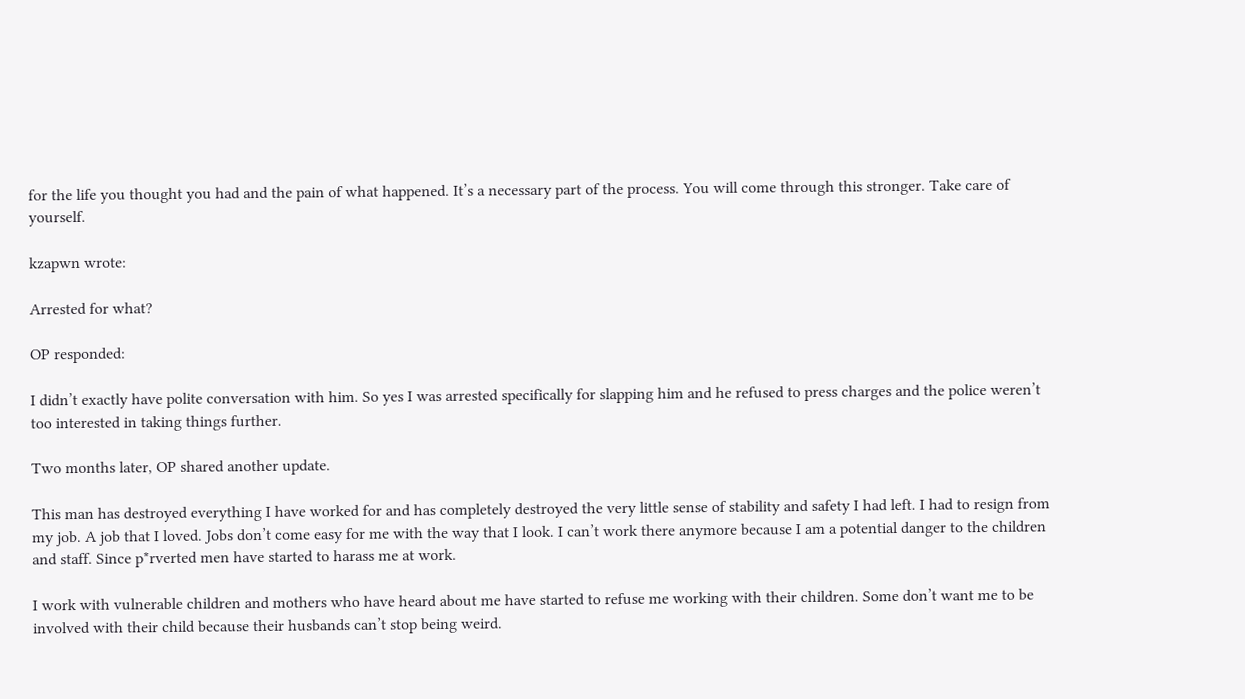for the life you thought you had and the pain of what happened. It’s a necessary part of the process. You will come through this stronger. Take care of yourself.

kzapwn wrote:

Arrested for what?

OP responded:

I didn’t exactly have polite conversation with him. So yes I was arrested specifically for slapping him and he refused to press charges and the police weren’t too interested in taking things further.

Two months later, OP shared another update.

This man has destroyed everything I have worked for and has completely destroyed the very little sense of stability and safety I had left. I had to resign from my job. A job that I loved. Jobs don’t come easy for me with the way that I look. I can’t work there anymore because I am a potential danger to the children and staff. Since p*rverted men have started to harass me at work.

I work with vulnerable children and mothers who have heard about me have started to refuse me working with their children. Some don’t want me to be involved with their child because their husbands can’t stop being weird.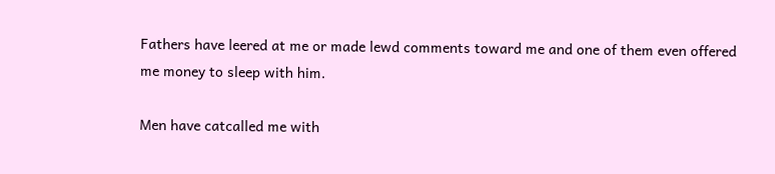Fathers have leered at me or made lewd comments toward me and one of them even offered me money to sleep with him.

Men have catcalled me with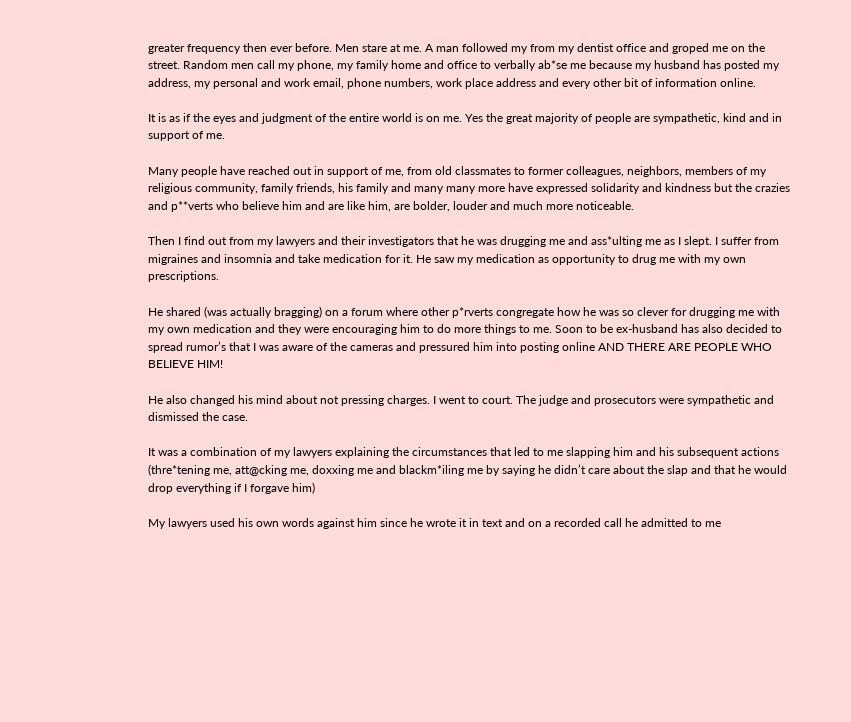greater frequency then ever before. Men stare at me. A man followed my from my dentist office and groped me on the street. Random men call my phone, my family home and office to verbally ab*se me because my husband has posted my address, my personal and work email, phone numbers, work place address and every other bit of information online.

It is as if the eyes and judgment of the entire world is on me. Yes the great majority of people are sympathetic, kind and in support of me.

Many people have reached out in support of me, from old classmates to former colleagues, neighbors, members of my religious community, family friends, his family and many many more have expressed solidarity and kindness but the crazies and p**verts who believe him and are like him, are bolder, louder and much more noticeable.

Then I find out from my lawyers and their investigators that he was drugging me and ass*ulting me as I slept. I suffer from migraines and insomnia and take medication for it. He saw my medication as opportunity to drug me with my own prescriptions.

He shared (was actually bragging) on a forum where other p*rverts congregate how he was so clever for drugging me with my own medication and they were encouraging him to do more things to me. Soon to be ex-husband has also decided to spread rumor’s that I was aware of the cameras and pressured him into posting online AND THERE ARE PEOPLE WHO BELIEVE HIM!

He also changed his mind about not pressing charges. I went to court. The judge and prosecutors were sympathetic and dismissed the case.

It was a combination of my lawyers explaining the circumstances that led to me slapping him and his subsequent actions (thre*tening me, att@cking me, doxxing me and blackm*iling me by saying he didn’t care about the slap and that he would drop everything if I forgave him)

My lawyers used his own words against him since he wrote it in text and on a recorded call he admitted to me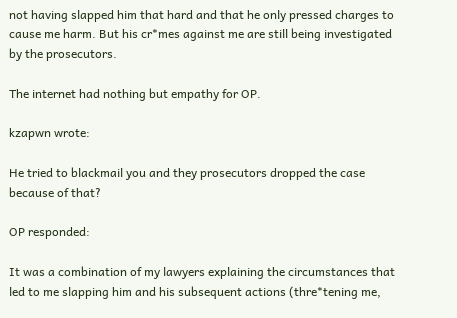not having slapped him that hard and that he only pressed charges to cause me harm. But his cr*mes against me are still being investigated by the prosecutors.

The internet had nothing but empathy for OP.

kzapwn wrote:

He tried to blackmail you and they prosecutors dropped the case because of that?

OP responded:

It was a combination of my lawyers explaining the circumstances that led to me slapping him and his subsequent actions (thre*tening me,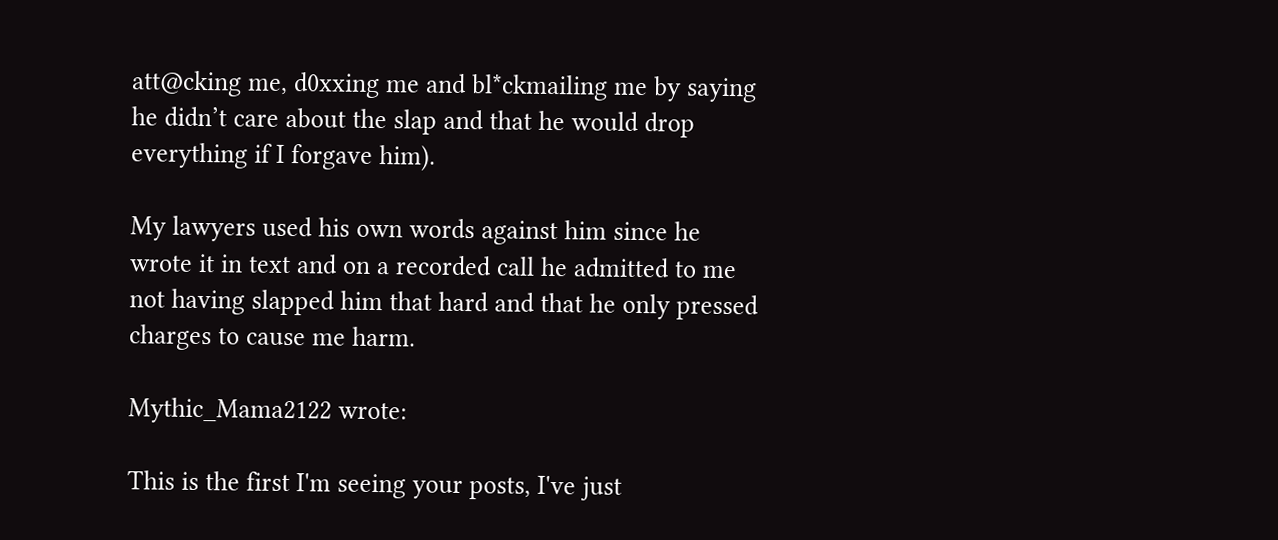att@cking me, d0xxing me and bl*ckmailing me by saying he didn’t care about the slap and that he would drop everything if I forgave him).

My lawyers used his own words against him since he wrote it in text and on a recorded call he admitted to me not having slapped him that hard and that he only pressed charges to cause me harm.

Mythic_Mama2122 wrote:

This is the first I'm seeing your posts, I've just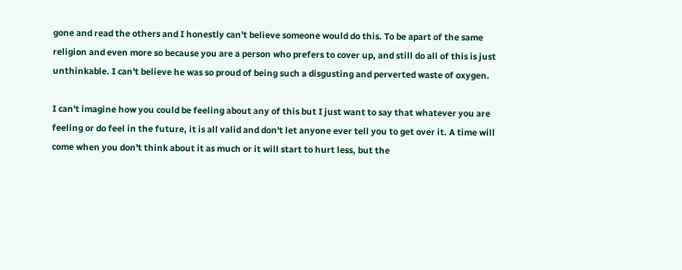gone and read the others and I honestly can't believe someone would do this. To be apart of the same religion and even more so because you are a person who prefers to cover up, and still do all of this is just unthinkable. I can't believe he was so proud of being such a disgusting and perverted waste of oxygen.

I can't imagine how you could be feeling about any of this but I just want to say that whatever you are feeling or do feel in the future, it is all valid and don't let anyone ever tell you to get over it. A time will come when you don't think about it as much or it will start to hurt less, but the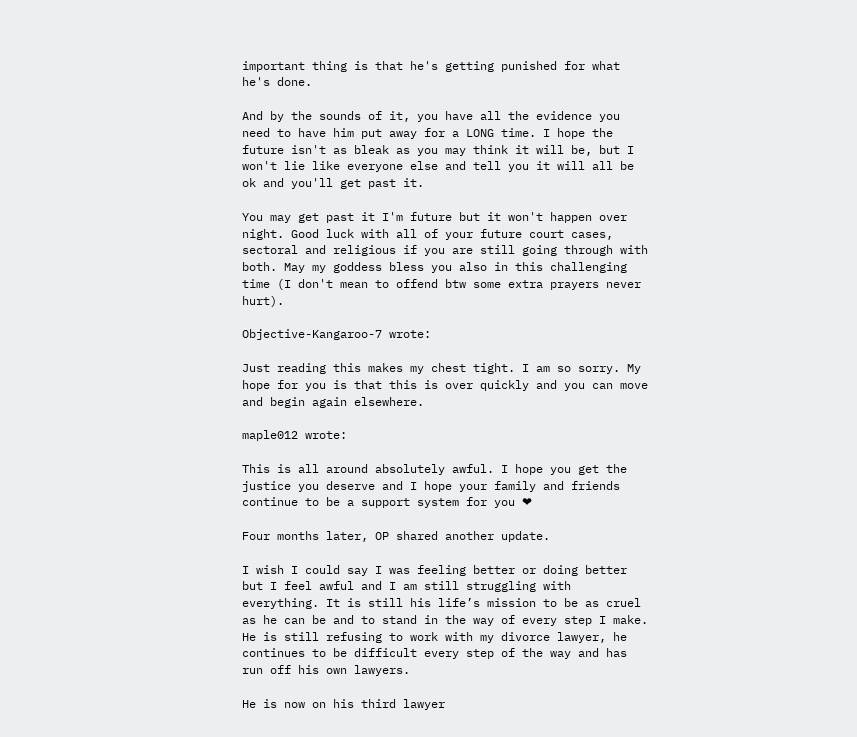important thing is that he's getting punished for what he's done.

And by the sounds of it, you have all the evidence you need to have him put away for a LONG time. I hope the future isn't as bleak as you may think it will be, but I won't lie like everyone else and tell you it will all be ok and you'll get past it.

You may get past it I'm future but it won't happen over night. Good luck with all of your future court cases, sectoral and religious if you are still going through with both. May my goddess bless you also in this challenging time (I don't mean to offend btw some extra prayers never hurt).

Objective-Kangaroo-7 wrote:

Just reading this makes my chest tight. I am so sorry. My hope for you is that this is over quickly and you can move and begin again elsewhere.

maple012 wrote:

This is all around absolutely awful. I hope you get the justice you deserve and I hope your family and friends continue to be a support system for you ❤

Four months later, OP shared another update.

I wish I could say I was feeling better or doing better but I feel awful and I am still struggling with everything. It is still his life’s mission to be as cruel as he can be and to stand in the way of every step I make. He is still refusing to work with my divorce lawyer, he continues to be difficult every step of the way and has run off his own lawyers.

He is now on his third lawyer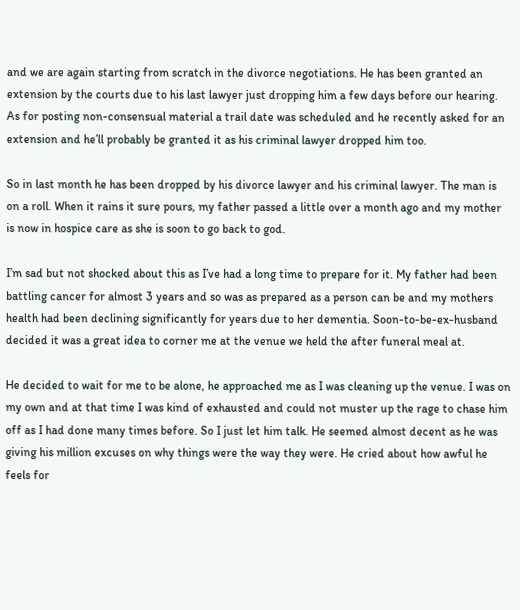and we are again starting from scratch in the divorce negotiations. He has been granted an extension by the courts due to his last lawyer just dropping him a few days before our hearing. As for posting non-consensual material a trail date was scheduled and he recently asked for an extension and he’ll probably be granted it as his criminal lawyer dropped him too.

So in last month he has been dropped by his divorce lawyer and his criminal lawyer. The man is on a roll. When it rains it sure pours, my father passed a little over a month ago and my mother is now in hospice care as she is soon to go back to god.

I’m sad but not shocked about this as I’ve had a long time to prepare for it. My father had been battling cancer for almost 3 years and so was as prepared as a person can be and my mothers health had been declining significantly for years due to her dementia. Soon-to-be-ex-husband decided it was a great idea to corner me at the venue we held the after funeral meal at.

He decided to wait for me to be alone, he approached me as I was cleaning up the venue. I was on my own and at that time I was kind of exhausted and could not muster up the rage to chase him off as I had done many times before. So I just let him talk. He seemed almost decent as he was giving his million excuses on why things were the way they were. He cried about how awful he feels for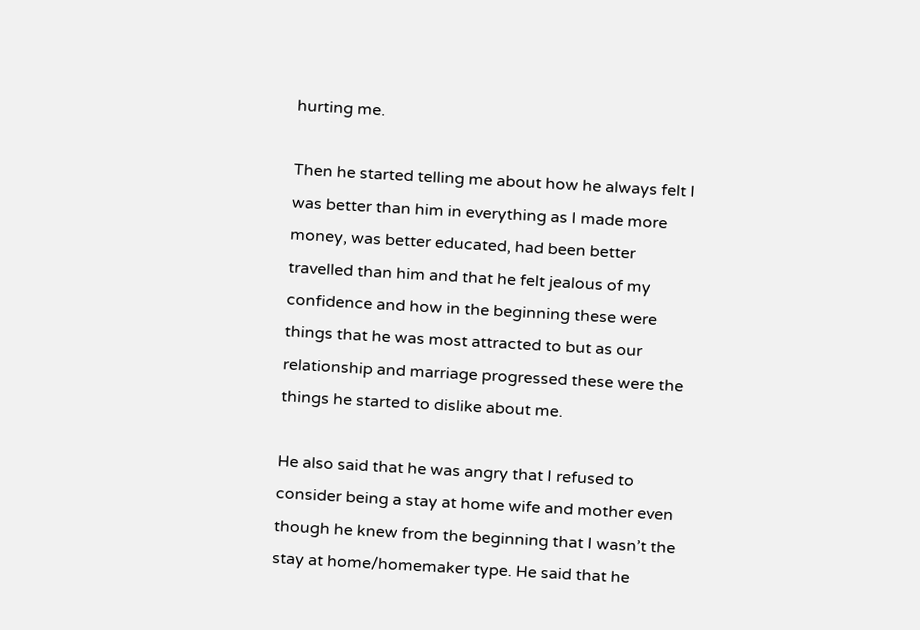hurting me.

Then he started telling me about how he always felt I was better than him in everything as I made more money, was better educated, had been better travelled than him and that he felt jealous of my confidence and how in the beginning these were things that he was most attracted to but as our relationship and marriage progressed these were the things he started to dislike about me.

He also said that he was angry that I refused to consider being a stay at home wife and mother even though he knew from the beginning that I wasn’t the stay at home/homemaker type. He said that he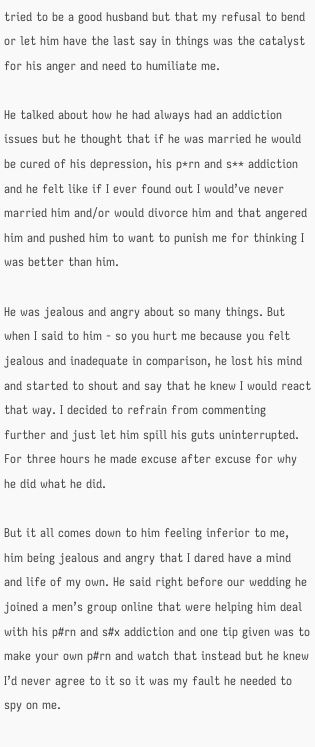tried to be a good husband but that my refusal to bend or let him have the last say in things was the catalyst for his anger and need to humiliate me.

He talked about how he had always had an addiction issues but he thought that if he was married he would be cured of his depression, his p*rn and s** addiction and he felt like if I ever found out I would’ve never married him and/or would divorce him and that angered him and pushed him to want to punish me for thinking I was better than him.

He was jealous and angry about so many things. But when I said to him - so you hurt me because you felt jealous and inadequate in comparison, he lost his mind and started to shout and say that he knew I would react that way. I decided to refrain from commenting further and just let him spill his guts uninterrupted. For three hours he made excuse after excuse for why he did what he did.

But it all comes down to him feeling inferior to me, him being jealous and angry that I dared have a mind and life of my own. He said right before our wedding he joined a men’s group online that were helping him deal with his p#rn and s#x addiction and one tip given was to make your own p#rn and watch that instead but he knew I’d never agree to it so it was my fault he needed to spy on me.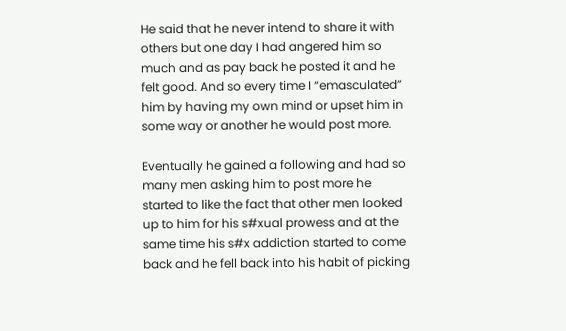He said that he never intend to share it with others but one day I had angered him so much and as pay back he posted it and he felt good. And so every time I “emasculated” him by having my own mind or upset him in some way or another he would post more.

Eventually he gained a following and had so many men asking him to post more he started to like the fact that other men looked up to him for his s#xual prowess and at the same time his s#x addiction started to come back and he fell back into his habit of picking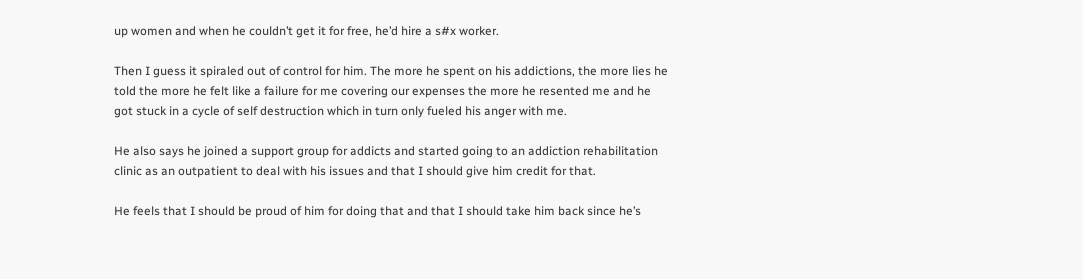up women and when he couldn’t get it for free, he’d hire a s#x worker.

Then I guess it spiraled out of control for him. The more he spent on his addictions, the more lies he told the more he felt like a failure for me covering our expenses the more he resented me and he got stuck in a cycle of self destruction which in turn only fueled his anger with me.

He also says he joined a support group for addicts and started going to an addiction rehabilitation clinic as an outpatient to deal with his issues and that I should give him credit for that.

He feels that I should be proud of him for doing that and that I should take him back since he’s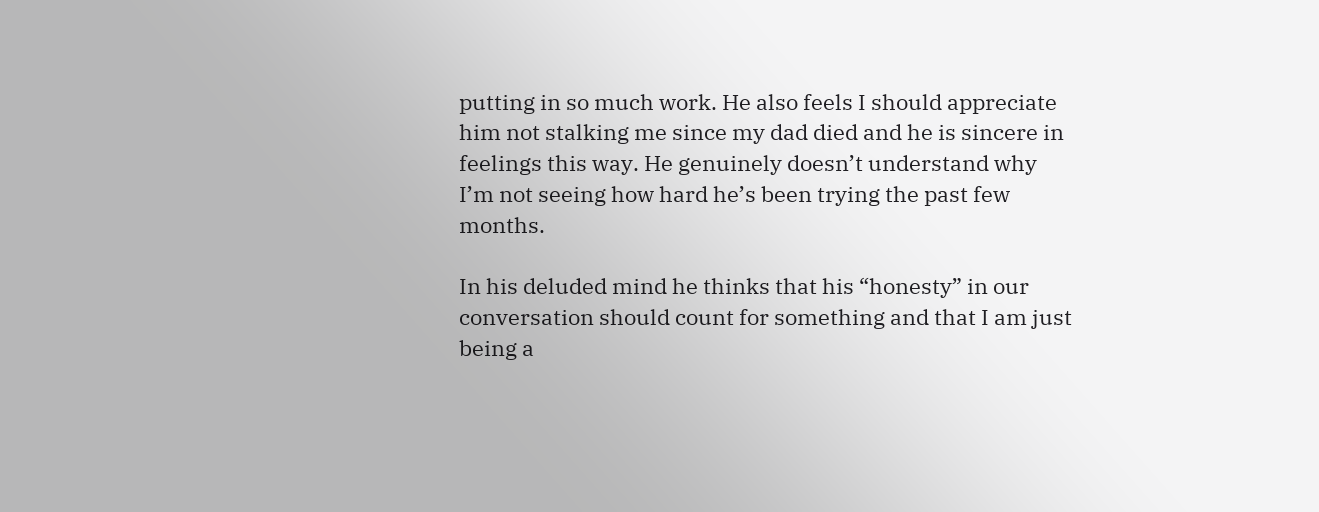putting in so much work. He also feels I should appreciate him not stalking me since my dad died and he is sincere in feelings this way. He genuinely doesn’t understand why I’m not seeing how hard he’s been trying the past few months.

In his deluded mind he thinks that his “honesty” in our conversation should count for something and that I am just being a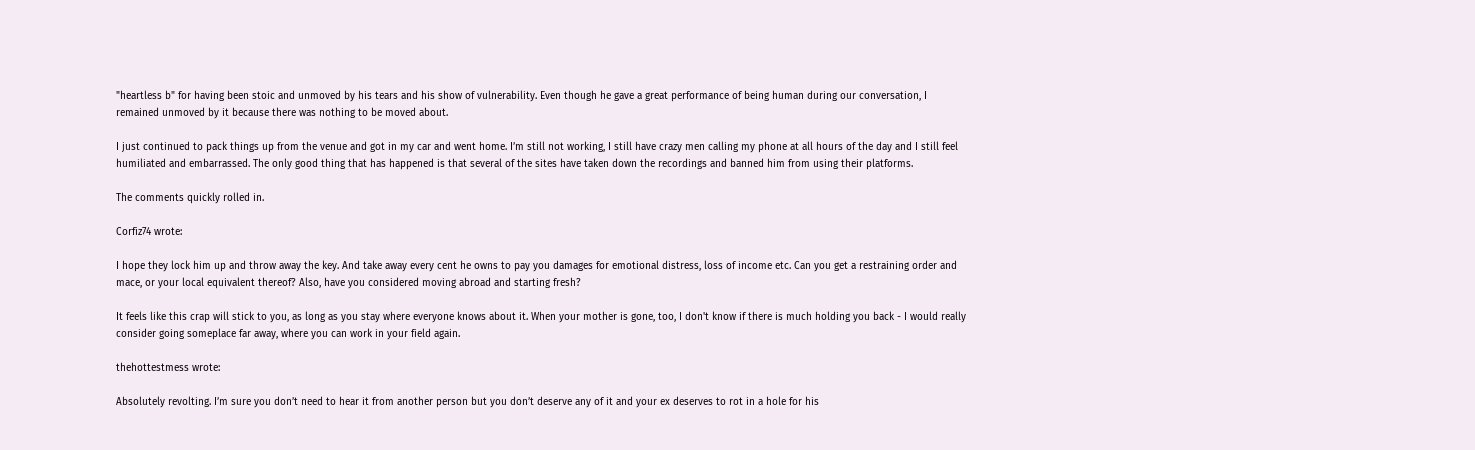"heartless b" for having been stoic and unmoved by his tears and his show of vulnerability. Even though he gave a great performance of being human during our conversation, I remained unmoved by it because there was nothing to be moved about.

I just continued to pack things up from the venue and got in my car and went home. I’m still not working, I still have crazy men calling my phone at all hours of the day and I still feel humiliated and embarrassed. The only good thing that has happened is that several of the sites have taken down the recordings and banned him from using their platforms.

The comments quickly rolled in.

Corfiz74 wrote:

I hope they lock him up and throw away the key. And take away every cent he owns to pay you damages for emotional distress, loss of income etc. Can you get a restraining order and mace, or your local equivalent thereof? Also, have you considered moving abroad and starting fresh?

It feels like this crap will stick to you, as long as you stay where everyone knows about it. When your mother is gone, too, I don't know if there is much holding you back - I would really consider going someplace far away, where you can work in your field again.

thehottestmess wrote:

Absolutely revolting. I’m sure you don’t need to hear it from another person but you don’t deserve any of it and your ex deserves to rot in a hole for his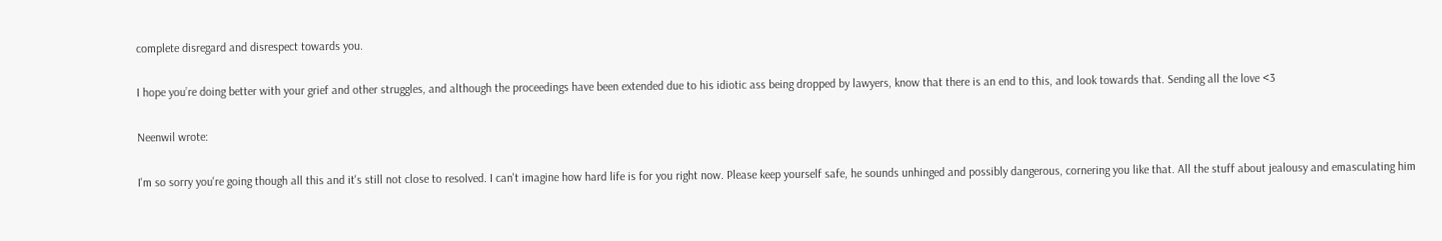complete disregard and disrespect towards you.

I hope you’re doing better with your grief and other struggles, and although the proceedings have been extended due to his idiotic ass being dropped by lawyers, know that there is an end to this, and look towards that. Sending all the love <3

Neenwil wrote:

I'm so sorry you're going though all this and it's still not close to resolved. I can't imagine how hard life is for you right now. Please keep yourself safe, he sounds unhinged and possibly dangerous, cornering you like that. All the stuff about jealousy and emasculating him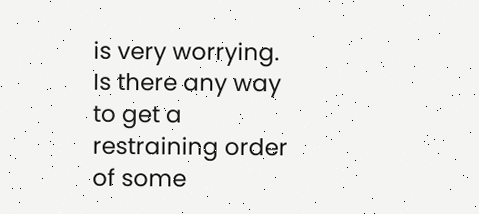is very worrying. Is there any way to get a restraining order of some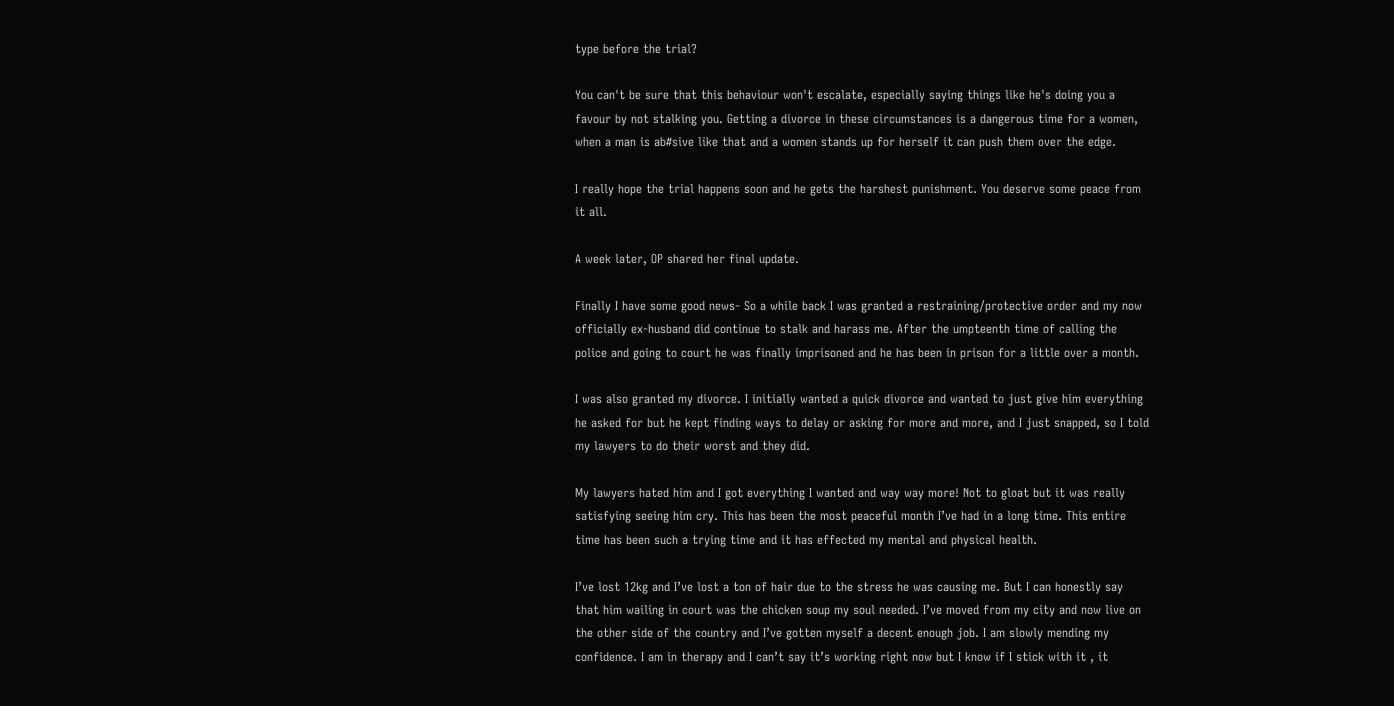type before the trial?

You can't be sure that this behaviour won't escalate, especially saying things like he's doing you a favour by not stalking you. Getting a divorce in these circumstances is a dangerous time for a women, when a man is ab#sive like that and a women stands up for herself it can push them over the edge.

I really hope the trial happens soon and he gets the harshest punishment. You deserve some peace from it all.

A week later, OP shared her final update.

Finally I have some good news- So a while back I was granted a restraining/protective order and my now officially ex-husband did continue to stalk and harass me. After the umpteenth time of calling the police and going to court he was finally imprisoned and he has been in prison for a little over a month.

I was also granted my divorce. I initially wanted a quick divorce and wanted to just give him everything he asked for but he kept finding ways to delay or asking for more and more, and I just snapped, so I told my lawyers to do their worst and they did.

My lawyers hated him and I got everything I wanted and way way more! Not to gloat but it was really satisfying seeing him cry. This has been the most peaceful month I’ve had in a long time. This entire time has been such a trying time and it has effected my mental and physical health.

I’ve lost 12kg and I’ve lost a ton of hair due to the stress he was causing me. But I can honestly say that him wailing in court was the chicken soup my soul needed. I’ve moved from my city and now live on the other side of the country and I’ve gotten myself a decent enough job. I am slowly mending my confidence. I am in therapy and I can’t say it’s working right now but I know if I stick with it , it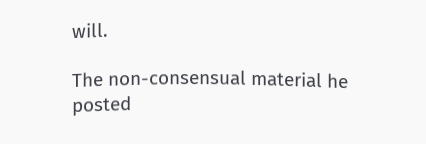will.

The non-consensual material he posted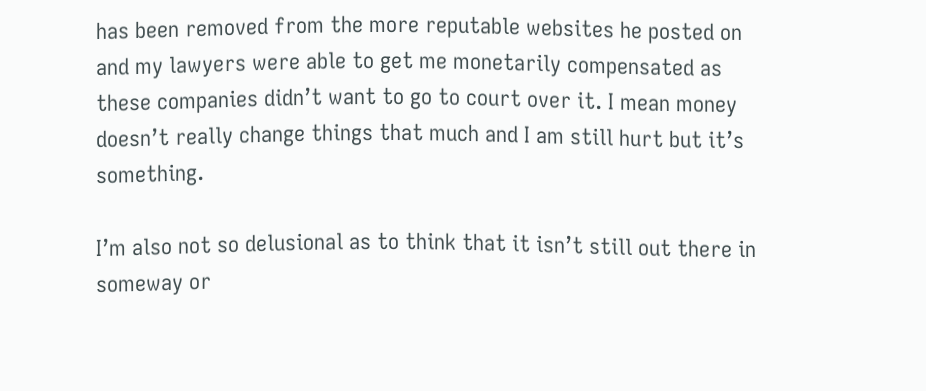has been removed from the more reputable websites he posted on and my lawyers were able to get me monetarily compensated as these companies didn’t want to go to court over it. I mean money doesn’t really change things that much and I am still hurt but it’s something.

I’m also not so delusional as to think that it isn’t still out there in someway or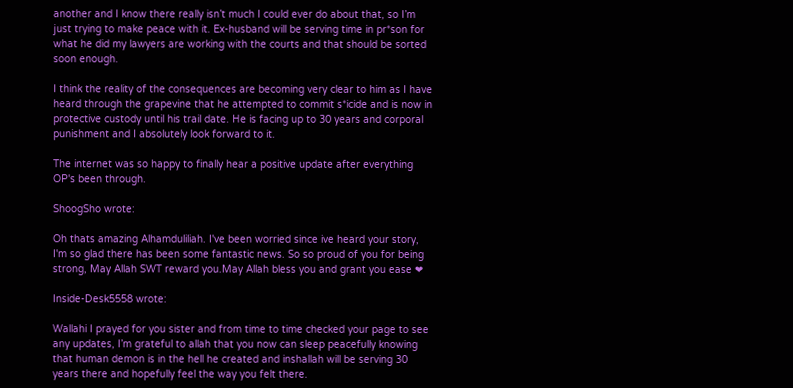another and I know there really isn’t much I could ever do about that, so I’m just trying to make peace with it. Ex-husband will be serving time in pr*son for what he did my lawyers are working with the courts and that should be sorted soon enough.

I think the reality of the consequences are becoming very clear to him as I have heard through the grapevine that he attempted to commit s*icide and is now in protective custody until his trail date. He is facing up to 30 years and corporal punishment and I absolutely look forward to it.

The internet was so happy to finally hear a positive update after everything OP's been through.

ShoogSho wrote:

Oh thats amazing Alhamduliliah. I've been worried since ive heard your story, I'm so glad there has been some fantastic news. So so proud of you for being strong, May Allah SWT reward you.May Allah bless you and grant you ease ❤

Inside-Desk5558 wrote:

Wallahi I prayed for you sister and from time to time checked your page to see any updates, I’m grateful to allah that you now can sleep peacefully knowing that human demon is in the hell he created and inshallah will be serving 30 years there and hopefully feel the way you felt there.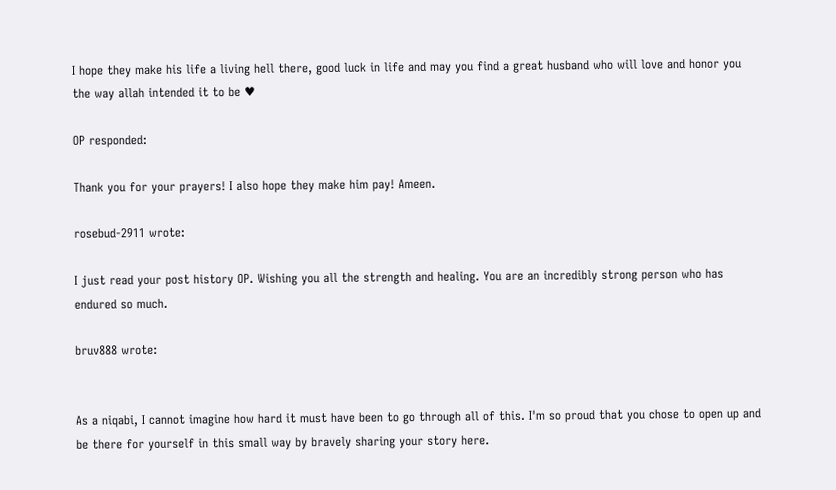I hope they make his life a living hell there, good luck in life and may you find a great husband who will love and honor you the way allah intended it to be ♥

OP responded:

Thank you for your prayers! I also hope they make him pay! Ameen.

rosebud-2911 wrote:

I just read your post history OP. Wishing you all the strength and healing. You are an incredibly strong person who has endured so much.

bruv888 wrote:


As a niqabi, I cannot imagine how hard it must have been to go through all of this. I'm so proud that you chose to open up and be there for yourself in this small way by bravely sharing your story here.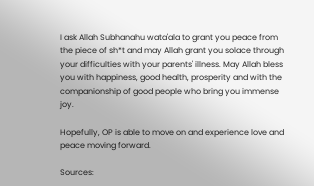I ask Allah Subhanahu wata'ala to grant you peace from the piece of sh*t and may Allah grant you solace through your difficulties with your parents' illness. May Allah bless you with happiness, good health, prosperity and with the companionship of good people who bring you immense joy.

Hopefully, OP is able to move on and experience love and peace moving forward.

Sources: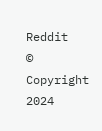Reddit
© Copyright 2024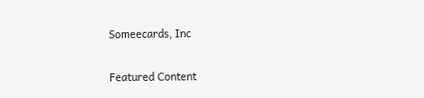Someecards, Inc

Featured Content